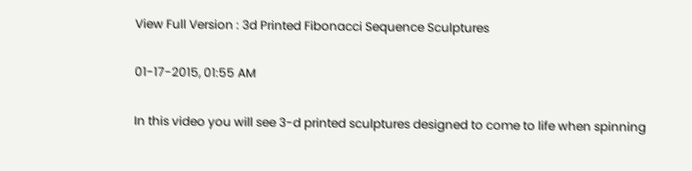View Full Version : 3d Printed Fibonacci Sequence Sculptures

01-17-2015, 01:55 AM

In this video you will see 3-d printed sculptures designed to come to life when spinning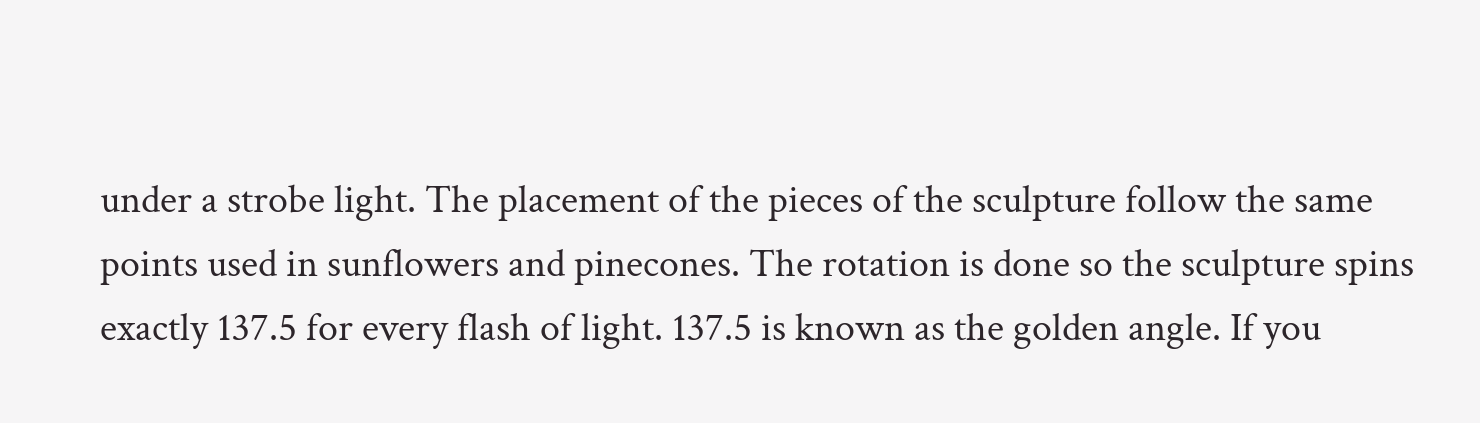under a strobe light. The placement of the pieces of the sculpture follow the same points used in sunflowers and pinecones. The rotation is done so the sculpture spins exactly 137.5 for every flash of light. 137.5 is known as the golden angle. If you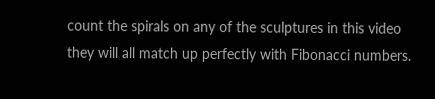count the spirals on any of the sculptures in this video they will all match up perfectly with Fibonacci numbers.